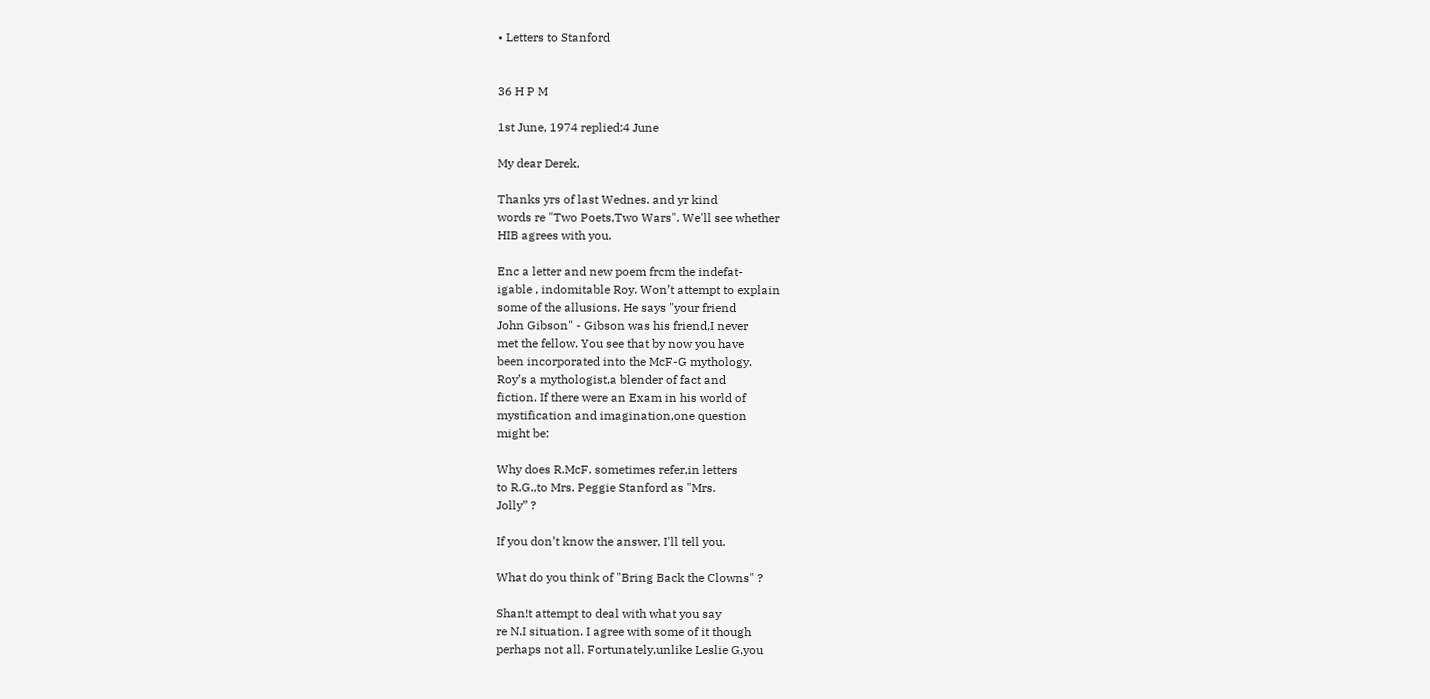• Letters to Stanford


36 H P M

1st June, 1974 replied:4 June

My dear Derek,

Thanks yrs of last Wednes. and yr kind
words re "Two Poets,Two Wars". We'll see whether
HIB agrees with you.

Enc a letter and new poem frcm the indefat-
igable , indomitable Roy. Won’t attempt to explain
some of the allusions. He says "your friend
John Gibson" - Gibson was his friend,I never
met the fellow. You see that by now you have
been incorporated into the McF-G mythology.
Roy’s a mythologist,a blender of fact and
fiction. If there were an Exam in his world of
mystification and imagination,one question
might be:

Why does R.McF. sometimes refer,in letters
to R.G.,to Mrs. Peggie Stanford as "Mrs.
Jolly” ?

If you don’t know the answer, I'll tell you.

What do you think of "Bring Back the Clowns" ?

Shan!t attempt to deal with what you say
re N.I situation. I agree with some of it though
perhaps not all. Fortunately,unlike Leslie G,you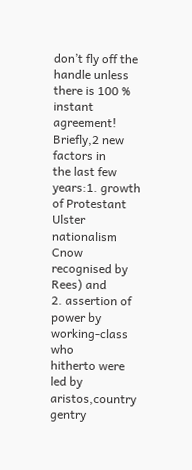don’t fly off the handle unless there is 100 %
instant agreement! Briefly,2 new factors in
the last few years:1. growth of Protestant
Ulster nationalism Cnow recognised by Rees) and
2. assertion of power by working-class who
hitherto were led by aristos,country gentry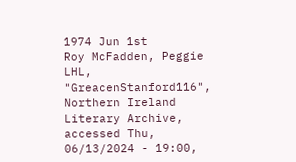1974 Jun 1st
Roy McFadden, Peggie
LHL, "GreacenStanford116", Northern Ireland Literary Archive, accessed Thu, 06/13/2024 - 19:00,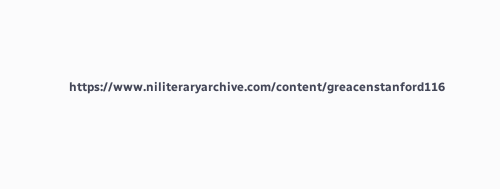https://www.niliteraryarchive.com/content/greacenstanford116